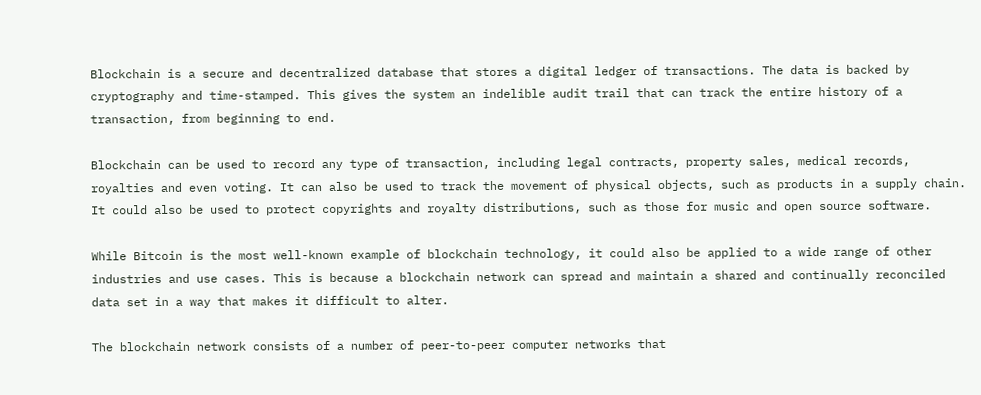Blockchain is a secure and decentralized database that stores a digital ledger of transactions. The data is backed by cryptography and time-stamped. This gives the system an indelible audit trail that can track the entire history of a transaction, from beginning to end.

Blockchain can be used to record any type of transaction, including legal contracts, property sales, medical records, royalties and even voting. It can also be used to track the movement of physical objects, such as products in a supply chain. It could also be used to protect copyrights and royalty distributions, such as those for music and open source software.

While Bitcoin is the most well-known example of blockchain technology, it could also be applied to a wide range of other industries and use cases. This is because a blockchain network can spread and maintain a shared and continually reconciled data set in a way that makes it difficult to alter.

The blockchain network consists of a number of peer-to-peer computer networks that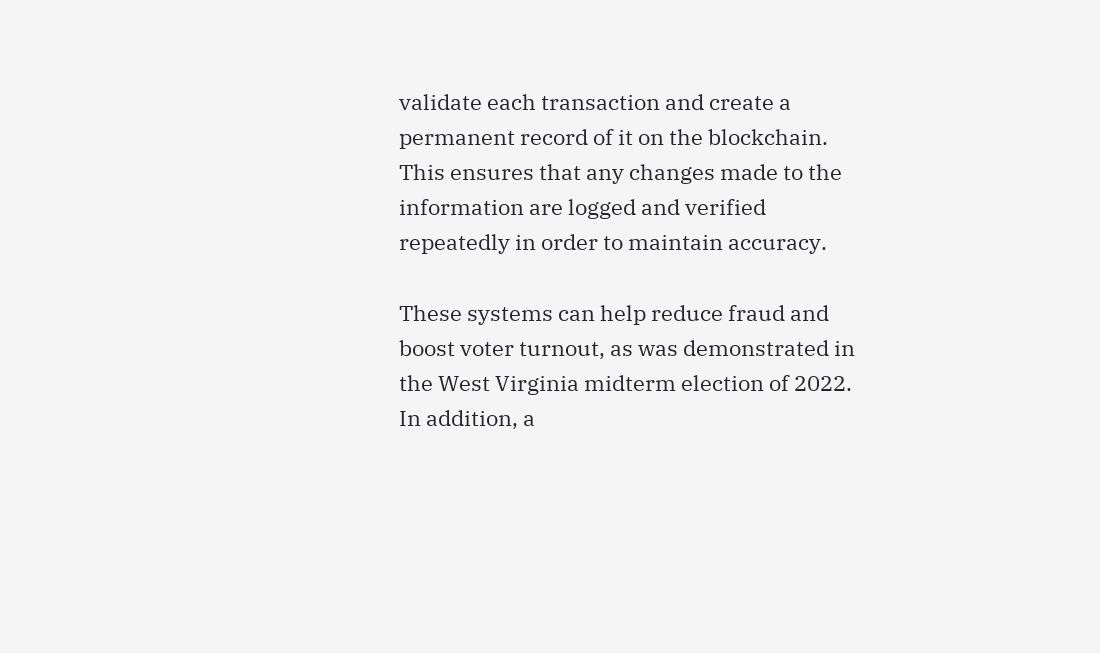validate each transaction and create a permanent record of it on the blockchain. This ensures that any changes made to the information are logged and verified repeatedly in order to maintain accuracy.

These systems can help reduce fraud and boost voter turnout, as was demonstrated in the West Virginia midterm election of 2022. In addition, a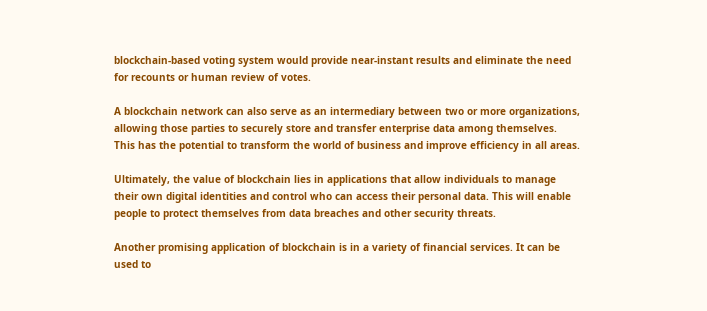blockchain-based voting system would provide near-instant results and eliminate the need for recounts or human review of votes.

A blockchain network can also serve as an intermediary between two or more organizations, allowing those parties to securely store and transfer enterprise data among themselves. This has the potential to transform the world of business and improve efficiency in all areas.

Ultimately, the value of blockchain lies in applications that allow individuals to manage their own digital identities and control who can access their personal data. This will enable people to protect themselves from data breaches and other security threats.

Another promising application of blockchain is in a variety of financial services. It can be used to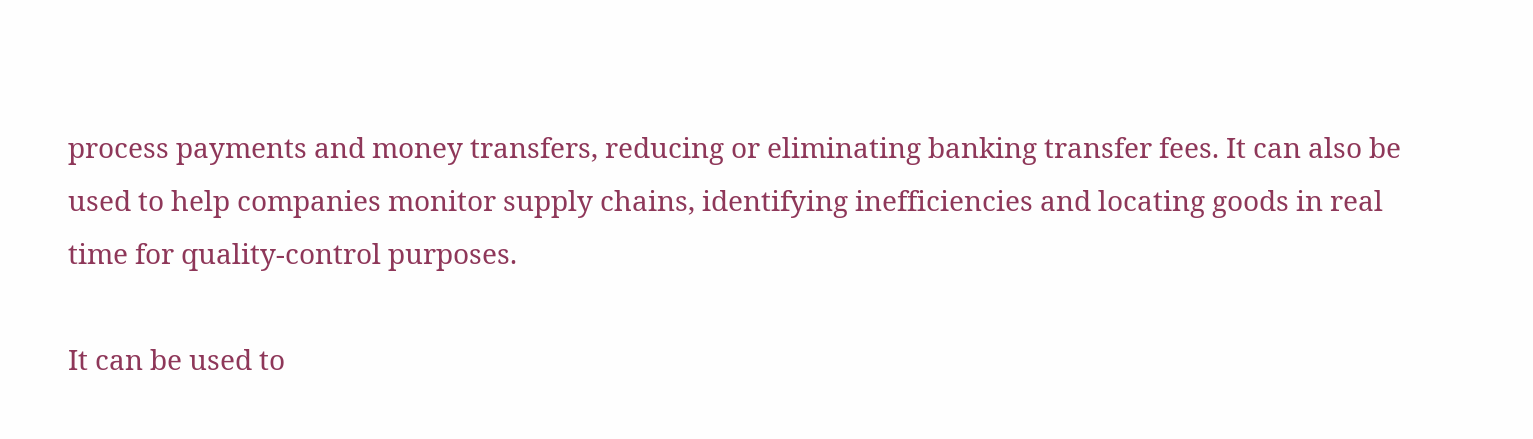process payments and money transfers, reducing or eliminating banking transfer fees. It can also be used to help companies monitor supply chains, identifying inefficiencies and locating goods in real time for quality-control purposes.

It can be used to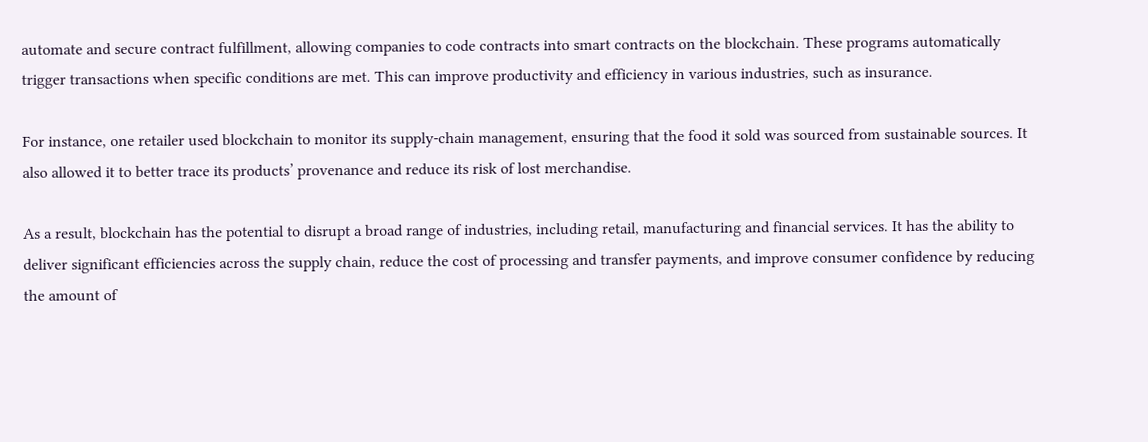automate and secure contract fulfillment, allowing companies to code contracts into smart contracts on the blockchain. These programs automatically trigger transactions when specific conditions are met. This can improve productivity and efficiency in various industries, such as insurance.

For instance, one retailer used blockchain to monitor its supply-chain management, ensuring that the food it sold was sourced from sustainable sources. It also allowed it to better trace its products’ provenance and reduce its risk of lost merchandise.

As a result, blockchain has the potential to disrupt a broad range of industries, including retail, manufacturing and financial services. It has the ability to deliver significant efficiencies across the supply chain, reduce the cost of processing and transfer payments, and improve consumer confidence by reducing the amount of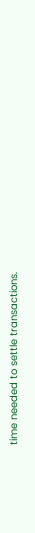time needed to settle transactions.